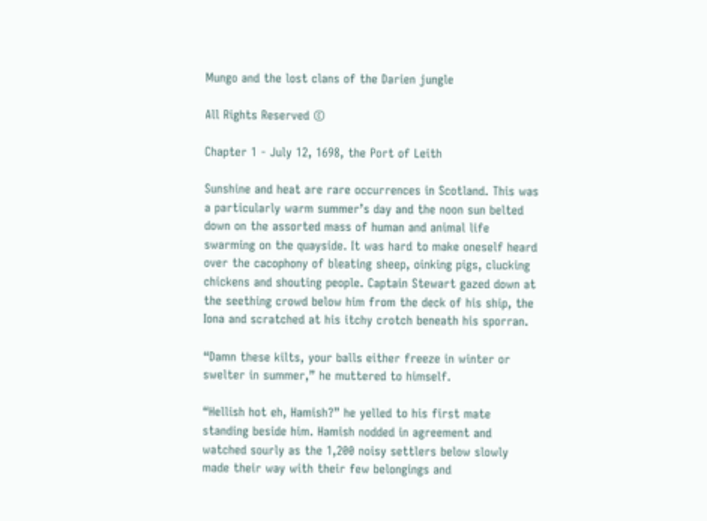Mungo and the lost clans of the Darien jungle

All Rights Reserved ©

Chapter 1 - July 12, 1698, the Port of Leith

Sunshine and heat are rare occurrences in Scotland. This was a particularly warm summer’s day and the noon sun belted down on the assorted mass of human and animal life swarming on the quayside. It was hard to make oneself heard over the cacophony of bleating sheep, oinking pigs, clucking chickens and shouting people. Captain Stewart gazed down at the seething crowd below him from the deck of his ship, the Iona and scratched at his itchy crotch beneath his sporran.

“Damn these kilts, your balls either freeze in winter or swelter in summer,” he muttered to himself.

“Hellish hot eh, Hamish?” he yelled to his first mate standing beside him. Hamish nodded in agreement and watched sourly as the 1,200 noisy settlers below slowly made their way with their few belongings and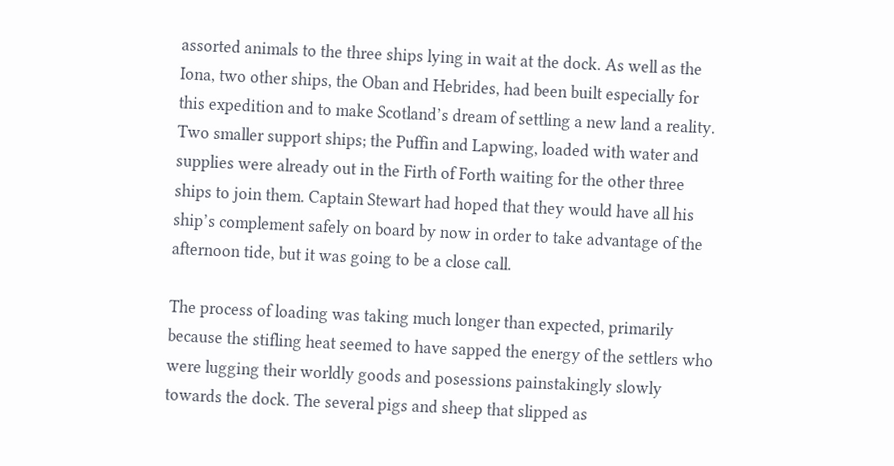assorted animals to the three ships lying in wait at the dock. As well as the Iona, two other ships, the Oban and Hebrides, had been built especially for this expedition and to make Scotland’s dream of settling a new land a reality. Two smaller support ships; the Puffin and Lapwing, loaded with water and supplies were already out in the Firth of Forth waiting for the other three ships to join them. Captain Stewart had hoped that they would have all his ship’s complement safely on board by now in order to take advantage of the afternoon tide, but it was going to be a close call.

The process of loading was taking much longer than expected, primarily because the stifling heat seemed to have sapped the energy of the settlers who were lugging their worldly goods and posessions painstakingly slowly towards the dock. The several pigs and sheep that slipped as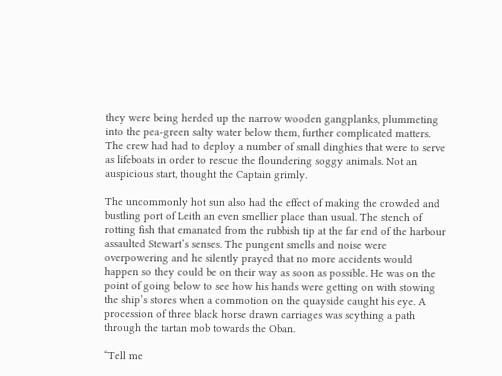they were being herded up the narrow wooden gangplanks, plummeting into the pea-green salty water below them, further complicated matters. The crew had had to deploy a number of small dinghies that were to serve as lifeboats in order to rescue the floundering soggy animals. Not an auspicious start, thought the Captain grimly.

The uncommonly hot sun also had the effect of making the crowded and bustling port of Leith an even smellier place than usual. The stench of rotting fish that emanated from the rubbish tip at the far end of the harbour assaulted Stewart’s senses. The pungent smells and noise were overpowering and he silently prayed that no more accidents would happen so they could be on their way as soon as possible. He was on the point of going below to see how his hands were getting on with stowing the ship’s stores when a commotion on the quayside caught his eye. A procession of three black horse drawn carriages was scything a path through the tartan mob towards the Oban.

“Tell me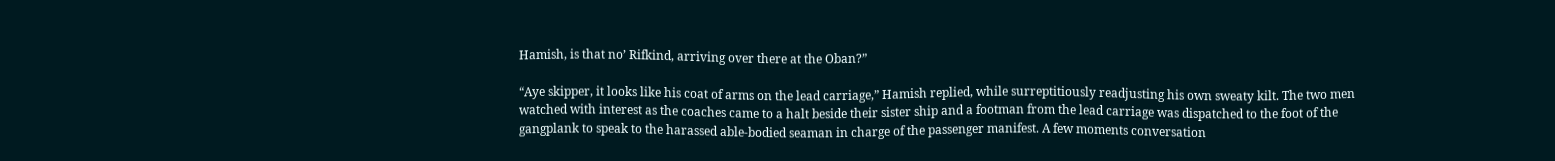Hamish, is that no’ Rifkind, arriving over there at the Oban?”

“Aye skipper, it looks like his coat of arms on the lead carriage,” Hamish replied, while surreptitiously readjusting his own sweaty kilt. The two men watched with interest as the coaches came to a halt beside their sister ship and a footman from the lead carriage was dispatched to the foot of the gangplank to speak to the harassed able-bodied seaman in charge of the passenger manifest. A few moments conversation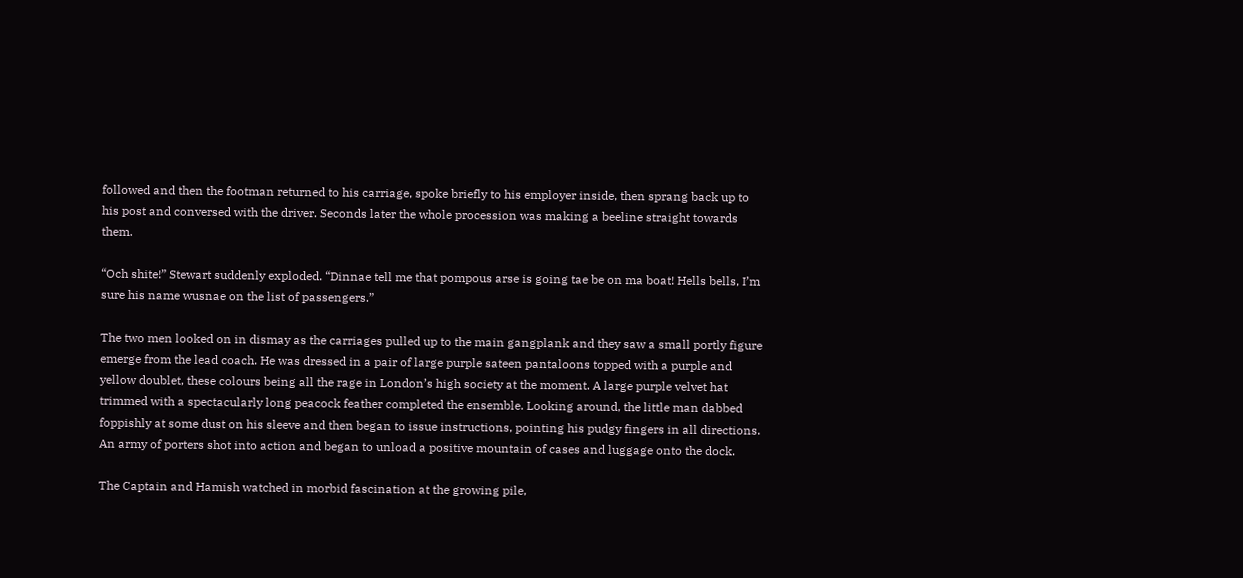followed and then the footman returned to his carriage, spoke briefly to his employer inside, then sprang back up to his post and conversed with the driver. Seconds later the whole procession was making a beeline straight towards them.

“Och shite!” Stewart suddenly exploded. “Dinnae tell me that pompous arse is going tae be on ma boat! Hells bells, I’m sure his name wusnae on the list of passengers.”

The two men looked on in dismay as the carriages pulled up to the main gangplank and they saw a small portly figure emerge from the lead coach. He was dressed in a pair of large purple sateen pantaloons topped with a purple and yellow doublet, these colours being all the rage in London’s high society at the moment. A large purple velvet hat trimmed with a spectacularly long peacock feather completed the ensemble. Looking around, the little man dabbed foppishly at some dust on his sleeve and then began to issue instructions, pointing his pudgy fingers in all directions. An army of porters shot into action and began to unload a positive mountain of cases and luggage onto the dock.

The Captain and Hamish watched in morbid fascination at the growing pile,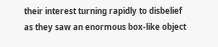their interest turning rapidly to disbelief as they saw an enormous box-like object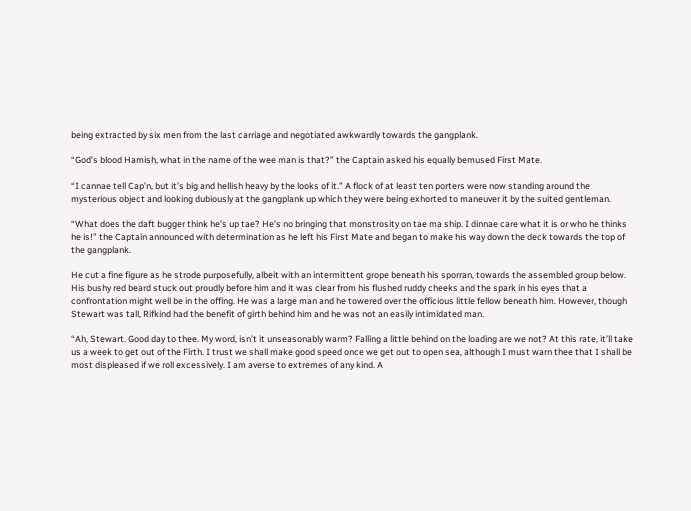being extracted by six men from the last carriage and negotiated awkwardly towards the gangplank.

“God’s blood Hamish, what in the name of the wee man is that?” the Captain asked his equally bemused First Mate.

“I cannae tell Cap’n, but it’s big and hellish heavy by the looks of it.” A flock of at least ten porters were now standing around the mysterious object and looking dubiously at the gangplank up which they were being exhorted to maneuver it by the suited gentleman.

“What does the daft bugger think he’s up tae? He’s no bringing that monstrosity on tae ma ship. I dinnae care what it is or who he thinks he is!” the Captain announced with determination as he left his First Mate and began to make his way down the deck towards the top of the gangplank.

He cut a fine figure as he strode purposefully, albeit with an intermittent grope beneath his sporran, towards the assembled group below. His bushy red beard stuck out proudly before him and it was clear from his flushed ruddy cheeks and the spark in his eyes that a confrontation might well be in the offing. He was a large man and he towered over the officious little fellow beneath him. However, though Stewart was tall, Rifkind had the benefit of girth behind him and he was not an easily intimidated man.

“Ah, Stewart. Good day to thee. My word, isn’t it unseasonably warm? Falling a little behind on the loading are we not? At this rate, it’ll take us a week to get out of the Firth. I trust we shall make good speed once we get out to open sea, although I must warn thee that I shall be most displeased if we roll excessively. I am averse to extremes of any kind. A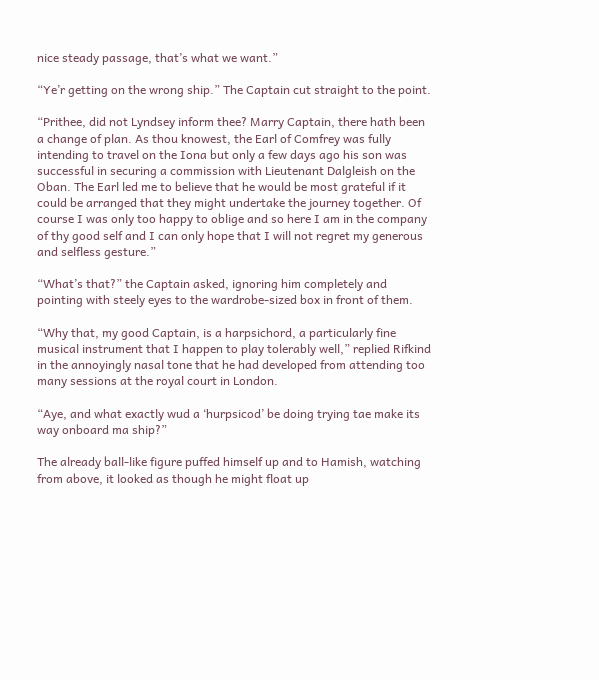nice steady passage, that’s what we want.”

“Ye’r getting on the wrong ship.” The Captain cut straight to the point.

“Prithee, did not Lyndsey inform thee? Marry Captain, there hath been a change of plan. As thou knowest, the Earl of Comfrey was fully intending to travel on the Iona but only a few days ago his son was successful in securing a commission with Lieutenant Dalgleish on the Oban. The Earl led me to believe that he would be most grateful if it could be arranged that they might undertake the journey together. Of course I was only too happy to oblige and so here I am in the company of thy good self and I can only hope that I will not regret my generous and selfless gesture.”

“What’s that?” the Captain asked, ignoring him completely and pointing with steely eyes to the wardrobe-sized box in front of them.

“Why that, my good Captain, is a harpsichord, a particularly fine musical instrument that I happen to play tolerably well,” replied Rifkind in the annoyingly nasal tone that he had developed from attending too many sessions at the royal court in London.

“Aye, and what exactly wud a ‘hurpsicod’ be doing trying tae make its way onboard ma ship?”

The already ball-like figure puffed himself up and to Hamish, watching from above, it looked as though he might float up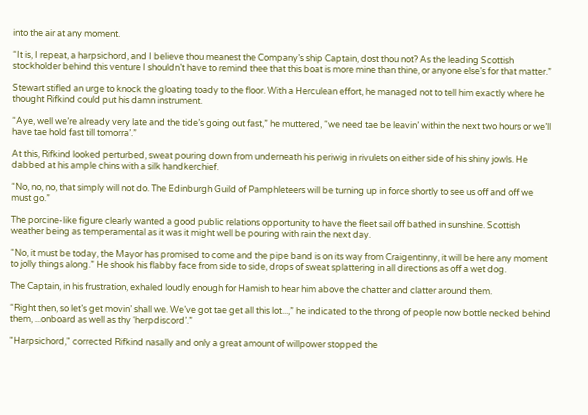into the air at any moment.

“It is, I repeat, a harpsichord, and I believe thou meanest the Company’s ship Captain, dost thou not? As the leading Scottish stockholder behind this venture I shouldn’t have to remind thee that this boat is more mine than thine, or anyone else’s for that matter.”

Stewart stifled an urge to knock the gloating toady to the floor. With a Herculean effort, he managed not to tell him exactly where he thought Rifkind could put his damn instrument.

“Aye, well we’re already very late and the tide’s going out fast,” he muttered, “we need tae be leavin’ within the next two hours or we’ll have tae hold fast till tomorra’.”

At this, Rifkind looked perturbed, sweat pouring down from underneath his periwig in rivulets on either side of his shiny jowls. He dabbed at his ample chins with a silk handkerchief.

“No, no, no, that simply will not do. The Edinburgh Guild of Pamphleteers will be turning up in force shortly to see us off and off we must go.”

The porcine-like figure clearly wanted a good public relations opportunity to have the fleet sail off bathed in sunshine. Scottish weather being as temperamental as it was it might well be pouring with rain the next day.

“No, it must be today, the Mayor has promised to come and the pipe band is on its way from Craigentinny, it will be here any moment to jolly things along.” He shook his flabby face from side to side, drops of sweat splattering in all directions as off a wet dog.

The Captain, in his frustration, exhaled loudly enough for Hamish to hear him above the chatter and clatter around them.

“Right then, so let’s get movin’ shall we. We’ve got tae get all this lot...,” he indicated to the throng of people now bottle necked behind them, ...onboard as well as thy ‘herpdiscord’.”

"Harpsichord," corrected Rifkind nasally and only a great amount of willpower stopped the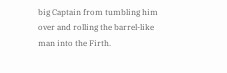big Captain from tumbling him over and rolling the barrel-like man into the Firth.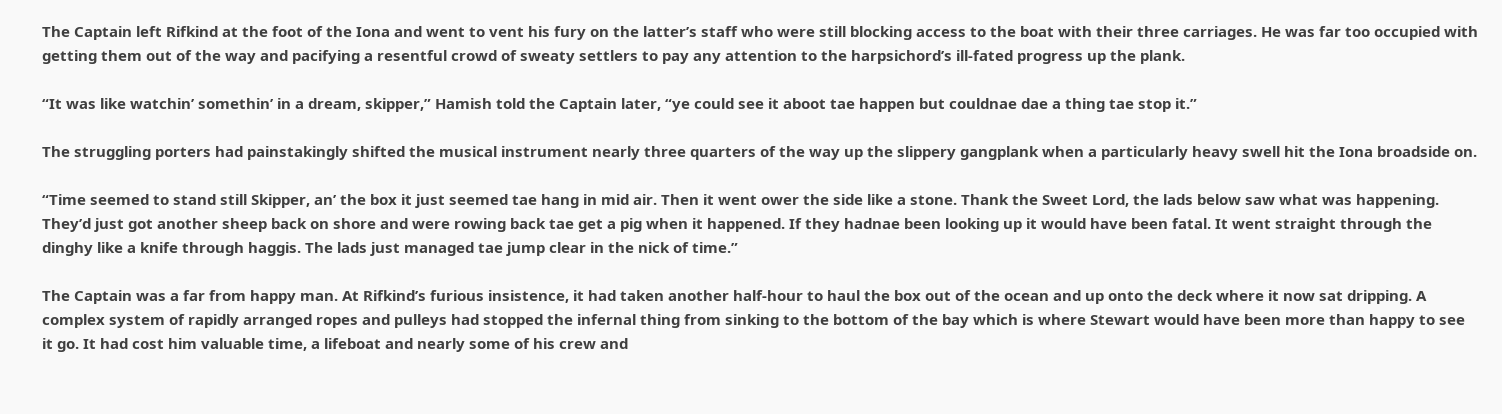The Captain left Rifkind at the foot of the Iona and went to vent his fury on the latter’s staff who were still blocking access to the boat with their three carriages. He was far too occupied with getting them out of the way and pacifying a resentful crowd of sweaty settlers to pay any attention to the harpsichord’s ill-fated progress up the plank.

“It was like watchin’ somethin’ in a dream, skipper,” Hamish told the Captain later, “ye could see it aboot tae happen but couldnae dae a thing tae stop it.”

The struggling porters had painstakingly shifted the musical instrument nearly three quarters of the way up the slippery gangplank when a particularly heavy swell hit the Iona broadside on.

“Time seemed to stand still Skipper, an’ the box it just seemed tae hang in mid air. Then it went ower the side like a stone. Thank the Sweet Lord, the lads below saw what was happening. They’d just got another sheep back on shore and were rowing back tae get a pig when it happened. If they hadnae been looking up it would have been fatal. It went straight through the dinghy like a knife through haggis. The lads just managed tae jump clear in the nick of time.”

The Captain was a far from happy man. At Rifkind’s furious insistence, it had taken another half-hour to haul the box out of the ocean and up onto the deck where it now sat dripping. A complex system of rapidly arranged ropes and pulleys had stopped the infernal thing from sinking to the bottom of the bay which is where Stewart would have been more than happy to see it go. It had cost him valuable time, a lifeboat and nearly some of his crew and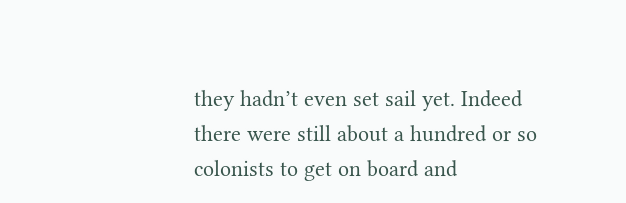they hadn’t even set sail yet. Indeed there were still about a hundred or so colonists to get on board and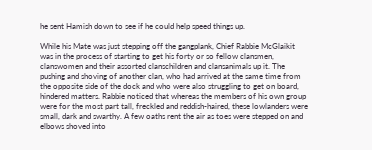he sent Hamish down to see if he could help speed things up.

While his Mate was just stepping off the gangplank, Chief Rabbie McGlaikit was in the process of starting to get his forty or so fellow clansmen, clanswomen and their assorted clanschildren and clansanimals up it. The pushing and shoving of another clan, who had arrived at the same time from the opposite side of the dock and who were also struggling to get on board, hindered matters. Rabbie noticed that whereas the members of his own group were for the most part tall, freckled and reddish-haired, these lowlanders were small, dark and swarthy. A few oaths rent the air as toes were stepped on and elbows shoved into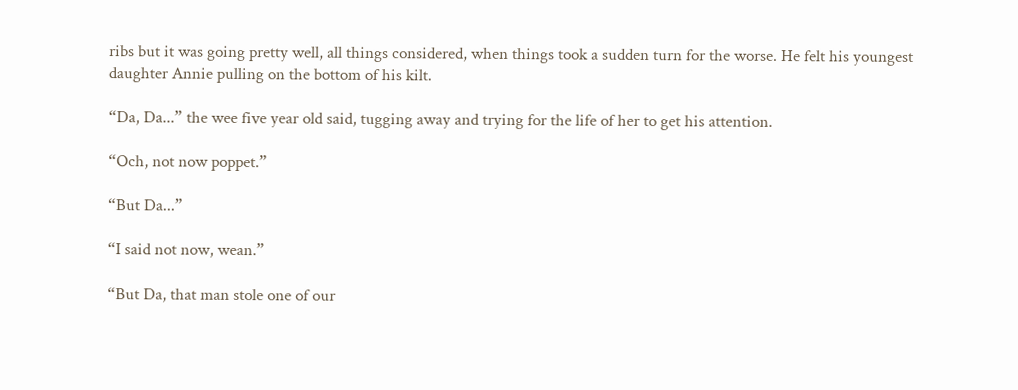ribs but it was going pretty well, all things considered, when things took a sudden turn for the worse. He felt his youngest daughter Annie pulling on the bottom of his kilt.

“Da, Da...” the wee five year old said, tugging away and trying for the life of her to get his attention.

“Och, not now poppet.”

“But Da...”

“I said not now, wean.”

“But Da, that man stole one of our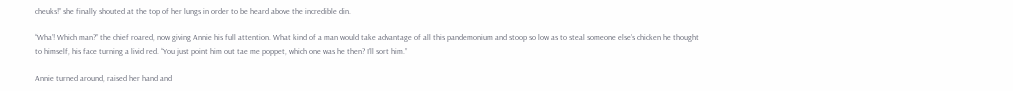cheuks!” she finally shouted at the top of her lungs in order to be heard above the incredible din.

“Wha’! Which man?” the chief roared, now giving Annie his full attention. What kind of a man would take advantage of all this pandemonium and stoop so low as to steal someone else’s chicken he thought to himself, his face turning a livid red. “You just point him out tae me poppet, which one was he then? I’ll sort him.”

Annie turned around, raised her hand and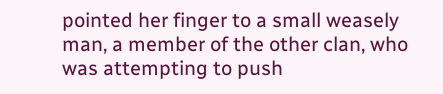pointed her finger to a small weasely man, a member of the other clan, who was attempting to push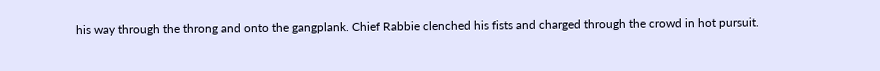his way through the throng and onto the gangplank. Chief Rabbie clenched his fists and charged through the crowd in hot pursuit.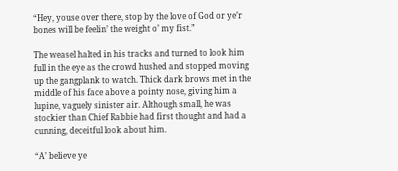“Hey, youse over there, stop by the love of God or ye’r bones will be feelin’ the weight o’ my fist.”

The weasel halted in his tracks and turned to look him full in the eye as the crowd hushed and stopped moving up the gangplank to watch. Thick dark brows met in the middle of his face above a pointy nose, giving him a lupine, vaguely sinister air. Although small, he was stockier than Chief Rabbie had first thought and had a cunning, deceitful look about him.

“A’ believe ye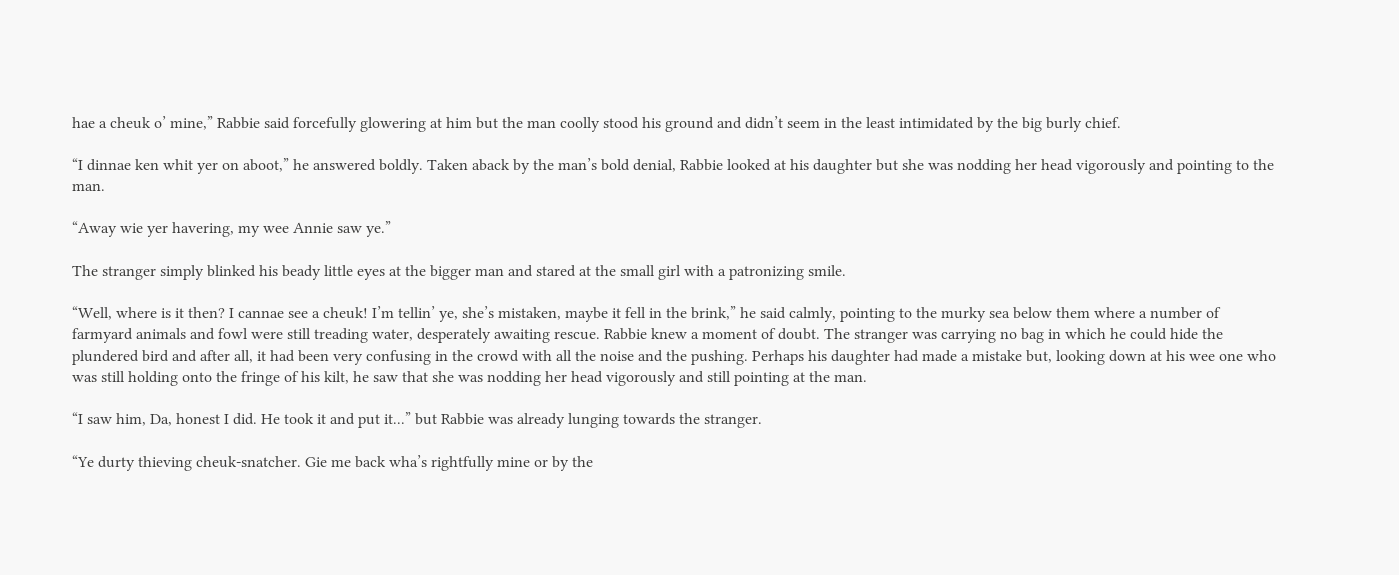hae a cheuk o’ mine,” Rabbie said forcefully glowering at him but the man coolly stood his ground and didn’t seem in the least intimidated by the big burly chief.

“I dinnae ken whit yer on aboot,” he answered boldly. Taken aback by the man’s bold denial, Rabbie looked at his daughter but she was nodding her head vigorously and pointing to the man.

“Away wie yer havering, my wee Annie saw ye.”

The stranger simply blinked his beady little eyes at the bigger man and stared at the small girl with a patronizing smile.

“Well, where is it then? I cannae see a cheuk! I’m tellin’ ye, she’s mistaken, maybe it fell in the brink,” he said calmly, pointing to the murky sea below them where a number of farmyard animals and fowl were still treading water, desperately awaiting rescue. Rabbie knew a moment of doubt. The stranger was carrying no bag in which he could hide the plundered bird and after all, it had been very confusing in the crowd with all the noise and the pushing. Perhaps his daughter had made a mistake but, looking down at his wee one who was still holding onto the fringe of his kilt, he saw that she was nodding her head vigorously and still pointing at the man.

“I saw him, Da, honest I did. He took it and put it...” but Rabbie was already lunging towards the stranger.

“Ye durty thieving cheuk-snatcher. Gie me back wha’s rightfully mine or by the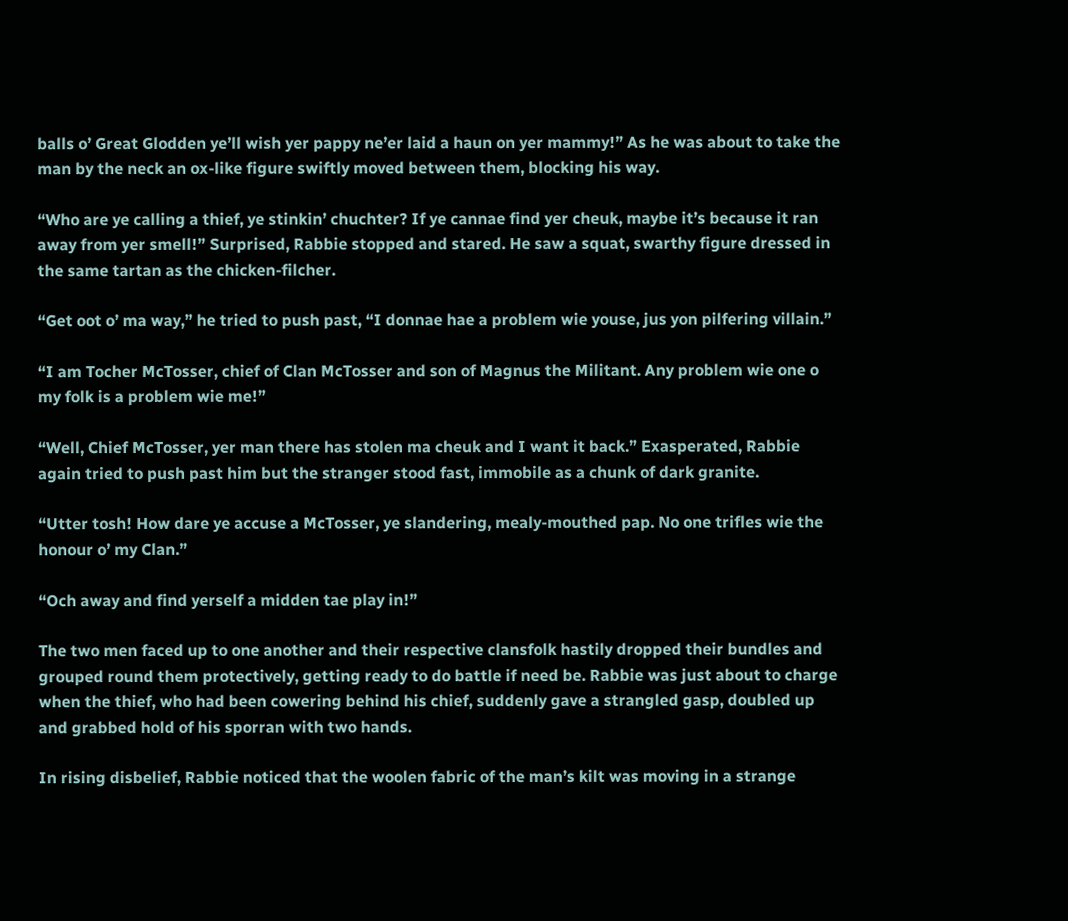balls o’ Great Glodden ye’ll wish yer pappy ne’er laid a haun on yer mammy!” As he was about to take the man by the neck an ox-like figure swiftly moved between them, blocking his way.

“Who are ye calling a thief, ye stinkin’ chuchter? If ye cannae find yer cheuk, maybe it’s because it ran away from yer smell!” Surprised, Rabbie stopped and stared. He saw a squat, swarthy figure dressed in the same tartan as the chicken-filcher.

“Get oot o’ ma way,” he tried to push past, “I donnae hae a problem wie youse, jus yon pilfering villain.”

“I am Tocher McTosser, chief of Clan McTosser and son of Magnus the Militant. Any problem wie one o my folk is a problem wie me!”

“Well, Chief McTosser, yer man there has stolen ma cheuk and I want it back.” Exasperated, Rabbie again tried to push past him but the stranger stood fast, immobile as a chunk of dark granite.

“Utter tosh! How dare ye accuse a McTosser, ye slandering, mealy-mouthed pap. No one trifles wie the honour o’ my Clan.”

“Och away and find yerself a midden tae play in!”

The two men faced up to one another and their respective clansfolk hastily dropped their bundles and grouped round them protectively, getting ready to do battle if need be. Rabbie was just about to charge when the thief, who had been cowering behind his chief, suddenly gave a strangled gasp, doubled up and grabbed hold of his sporran with two hands.

In rising disbelief, Rabbie noticed that the woolen fabric of the man’s kilt was moving in a strange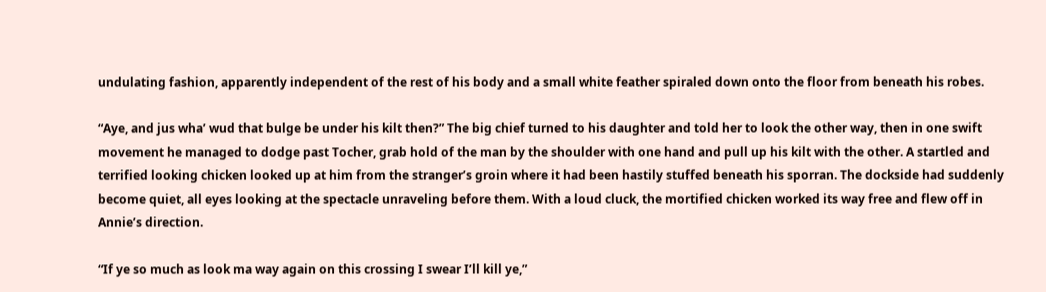undulating fashion, apparently independent of the rest of his body and a small white feather spiraled down onto the floor from beneath his robes.

“Aye, and jus wha’ wud that bulge be under his kilt then?” The big chief turned to his daughter and told her to look the other way, then in one swift movement he managed to dodge past Tocher, grab hold of the man by the shoulder with one hand and pull up his kilt with the other. A startled and terrified looking chicken looked up at him from the stranger’s groin where it had been hastily stuffed beneath his sporran. The dockside had suddenly become quiet, all eyes looking at the spectacle unraveling before them. With a loud cluck, the mortified chicken worked its way free and flew off in Annie’s direction.

“If ye so much as look ma way again on this crossing I swear I’ll kill ye,”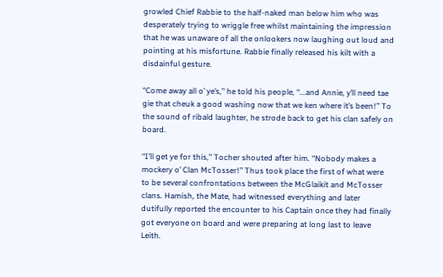growled Chief Rabbie to the half-naked man below him who was desperately trying to wriggle free whilst maintaining the impression that he was unaware of all the onlookers now laughing out loud and pointing at his misfortune. Rabbie finally released his kilt with a disdainful gesture.

“Come away all o’ ye’s,” he told his people, “...and Annie, y’ll need tae gie that cheuk a good washing now that we ken where it’s been!” To the sound of ribald laughter, he strode back to get his clan safely on board.

“I’ll get ye for this,” Tocher shouted after him. “Nobody makes a mockery o’ Clan McTosser!” Thus took place the first of what were to be several confrontations between the McGlaikit and McTosser clans. Hamish, the Mate, had witnessed everything and later dutifully reported the encounter to his Captain once they had finally got everyone on board and were preparing at long last to leave Leith.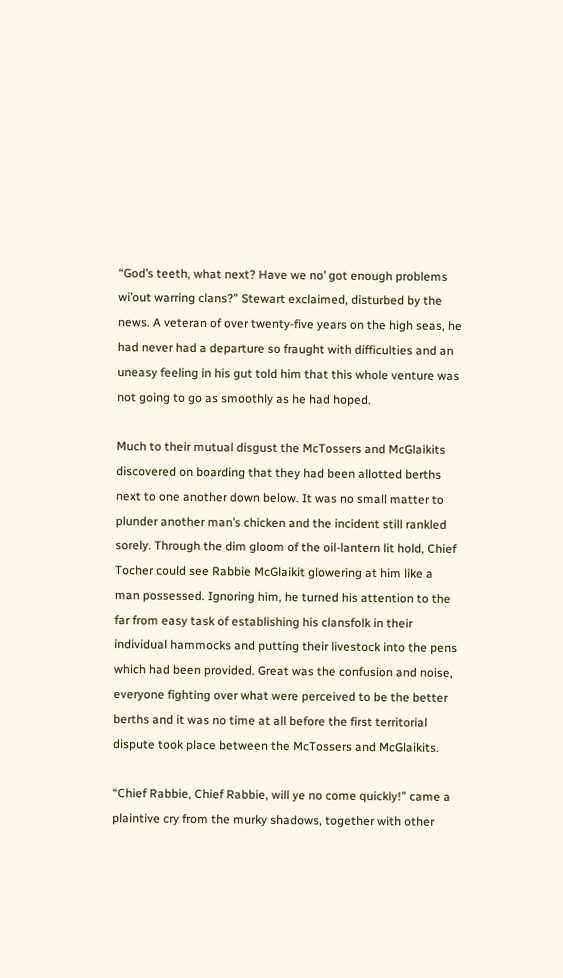“God’s teeth, what next? Have we no’ got enough problems wi’out warring clans?” Stewart exclaimed, disturbed by the news. A veteran of over twenty-five years on the high seas, he had never had a departure so fraught with difficulties and an uneasy feeling in his gut told him that this whole venture was not going to go as smoothly as he had hoped.

Much to their mutual disgust the McTossers and McGlaikits discovered on boarding that they had been allotted berths next to one another down below. It was no small matter to plunder another man’s chicken and the incident still rankled sorely. Through the dim gloom of the oil-lantern lit hold, Chief Tocher could see Rabbie McGlaikit glowering at him like a man possessed. Ignoring him, he turned his attention to the far from easy task of establishing his clansfolk in their individual hammocks and putting their livestock into the pens which had been provided. Great was the confusion and noise, everyone fighting over what were perceived to be the better berths and it was no time at all before the first territorial dispute took place between the McTossers and McGlaikits.

“Chief Rabbie, Chief Rabbie, will ye no come quickly!” came a plaintive cry from the murky shadows, together with other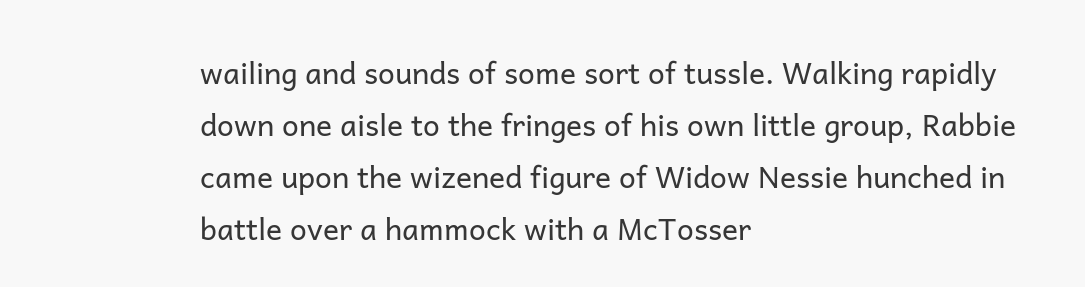wailing and sounds of some sort of tussle. Walking rapidly down one aisle to the fringes of his own little group, Rabbie came upon the wizened figure of Widow Nessie hunched in battle over a hammock with a McTosser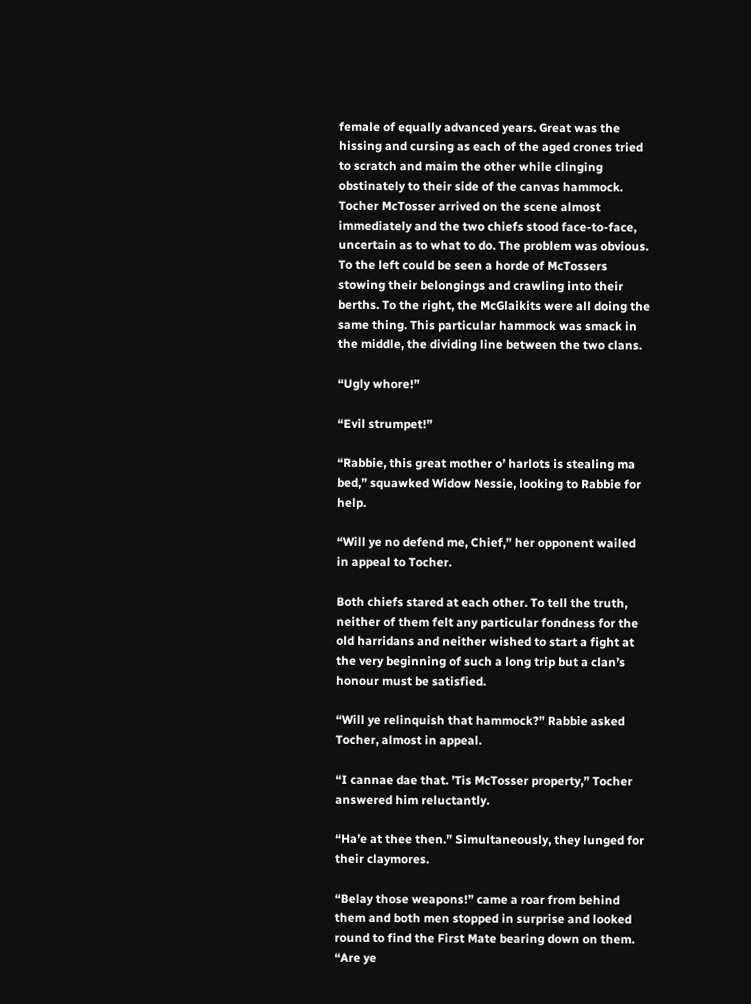female of equally advanced years. Great was the hissing and cursing as each of the aged crones tried to scratch and maim the other while clinging obstinately to their side of the canvas hammock. Tocher McTosser arrived on the scene almost immediately and the two chiefs stood face-to-face, uncertain as to what to do. The problem was obvious. To the left could be seen a horde of McTossers stowing their belongings and crawling into their berths. To the right, the McGlaikits were all doing the same thing. This particular hammock was smack in the middle, the dividing line between the two clans.

“Ugly whore!”

“Evil strumpet!”

“Rabbie, this great mother o’ harlots is stealing ma bed,” squawked Widow Nessie, looking to Rabbie for help.

“Will ye no defend me, Chief,” her opponent wailed in appeal to Tocher.

Both chiefs stared at each other. To tell the truth, neither of them felt any particular fondness for the old harridans and neither wished to start a fight at the very beginning of such a long trip but a clan’s honour must be satisfied.

“Will ye relinquish that hammock?” Rabbie asked Tocher, almost in appeal.

“I cannae dae that. ’Tis McTosser property,” Tocher answered him reluctantly.

“Ha’e at thee then.” Simultaneously, they lunged for their claymores.

“Belay those weapons!” came a roar from behind them and both men stopped in surprise and looked round to find the First Mate bearing down on them. “Are ye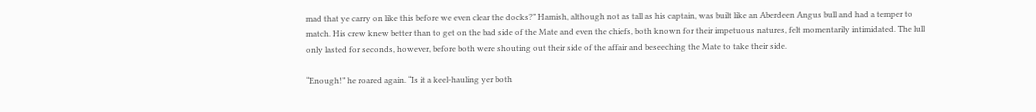mad that ye carry on like this before we even clear the docks?” Hamish, although not as tall as his captain, was built like an Aberdeen Angus bull and had a temper to match. His crew knew better than to get on the bad side of the Mate and even the chiefs, both known for their impetuous natures, felt momentarily intimidated. The lull only lasted for seconds, however, before both were shouting out their side of the affair and beseeching the Mate to take their side.

“Enough!” he roared again. “Is it a keel-hauling yer both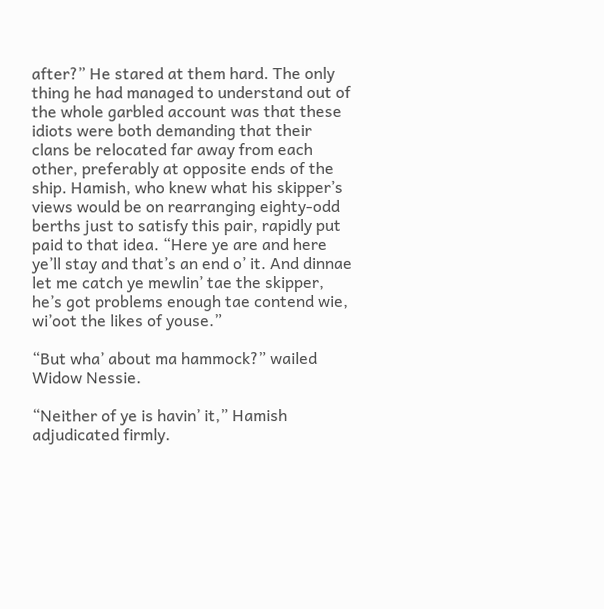after?” He stared at them hard. The only thing he had managed to understand out of the whole garbled account was that these idiots were both demanding that their clans be relocated far away from each other, preferably at opposite ends of the ship. Hamish, who knew what his skipper’s views would be on rearranging eighty-odd berths just to satisfy this pair, rapidly put paid to that idea. “Here ye are and here ye’ll stay and that’s an end o’ it. And dinnae let me catch ye mewlin’ tae the skipper, he’s got problems enough tae contend wie, wi’oot the likes of youse.”

“But wha’ about ma hammock?” wailed Widow Nessie.

“Neither of ye is havin’ it,” Hamish adjudicated firmly.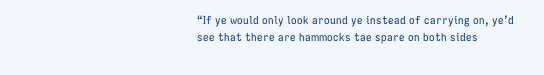“If ye would only look around ye instead of carrying on, ye’d see that there are hammocks tae spare on both sides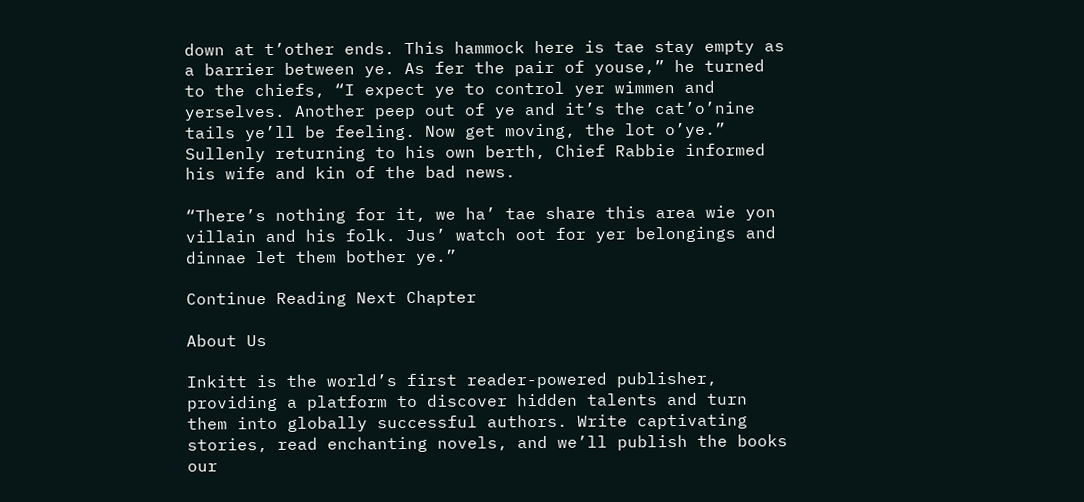down at t’other ends. This hammock here is tae stay empty as a barrier between ye. As fer the pair of youse,” he turned to the chiefs, “I expect ye to control yer wimmen and yerselves. Another peep out of ye and it’s the cat’o’nine tails ye’ll be feeling. Now get moving, the lot o’ye.” Sullenly returning to his own berth, Chief Rabbie informed his wife and kin of the bad news.

“There’s nothing for it, we ha’ tae share this area wie yon villain and his folk. Jus’ watch oot for yer belongings and dinnae let them bother ye.”

Continue Reading Next Chapter

About Us

Inkitt is the world’s first reader-powered publisher, providing a platform to discover hidden talents and turn them into globally successful authors. Write captivating stories, read enchanting novels, and we’ll publish the books our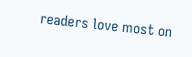readers love most on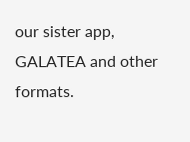our sister app, GALATEA and other formats.